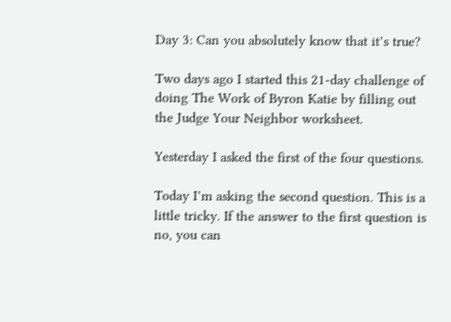Day 3: Can you absolutely know that it’s true?

Two days ago I started this 21-day challenge of doing The Work of Byron Katie by filling out the Judge Your Neighbor worksheet.

Yesterday I asked the first of the four questions.

Today I’m asking the second question. This is a little tricky. If the answer to the first question is no, you can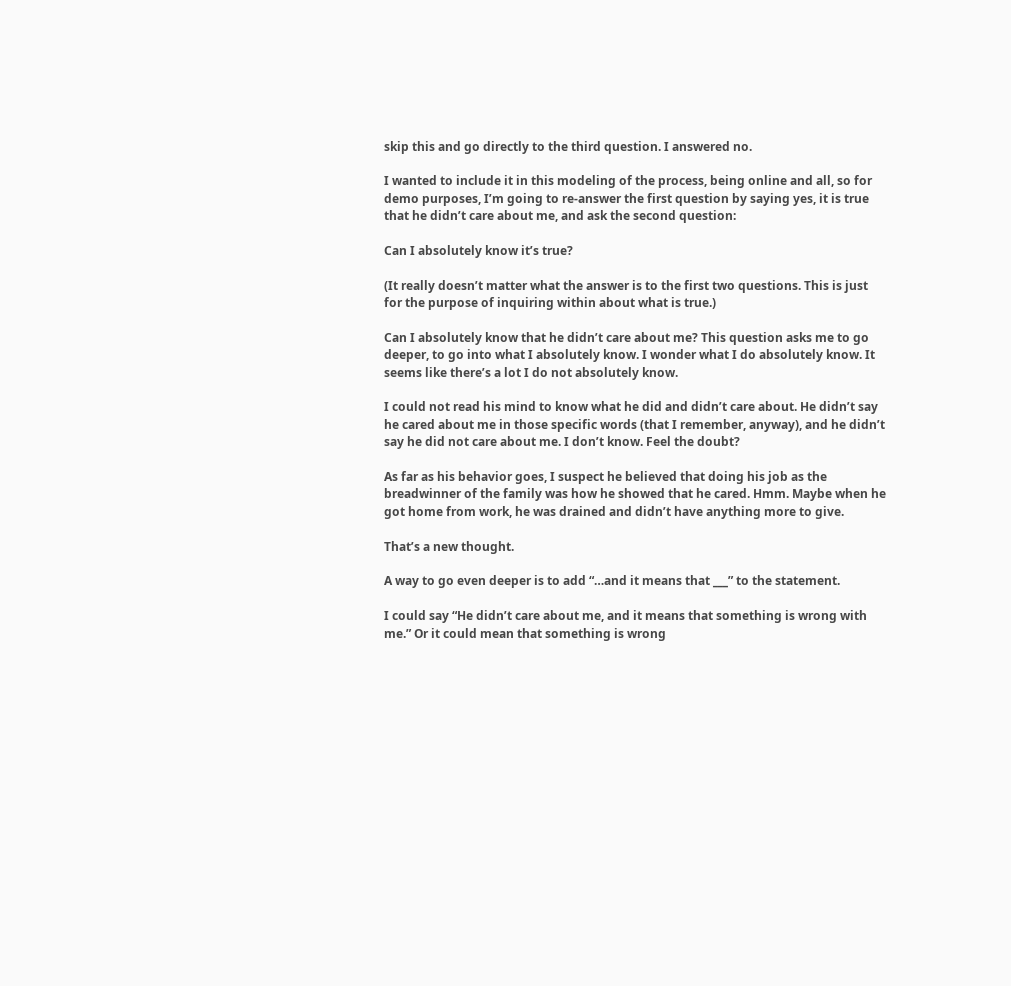skip this and go directly to the third question. I answered no.

I wanted to include it in this modeling of the process, being online and all, so for demo purposes, I’m going to re-answer the first question by saying yes, it is true that he didn’t care about me, and ask the second question:

Can I absolutely know it’s true?

(It really doesn’t matter what the answer is to the first two questions. This is just for the purpose of inquiring within about what is true.)

Can I absolutely know that he didn’t care about me? This question asks me to go deeper, to go into what I absolutely know. I wonder what I do absolutely know. It seems like there’s a lot I do not absolutely know.

I could not read his mind to know what he did and didn’t care about. He didn’t say he cared about me in those specific words (that I remember, anyway), and he didn’t say he did not care about me. I don’t know. Feel the doubt?

As far as his behavior goes, I suspect he believed that doing his job as the breadwinner of the family was how he showed that he cared. Hmm. Maybe when he got home from work, he was drained and didn’t have anything more to give.

That’s a new thought.

A way to go even deeper is to add “…and it means that ___” to the statement.

I could say “He didn’t care about me, and it means that something is wrong with me.” Or it could mean that something is wrong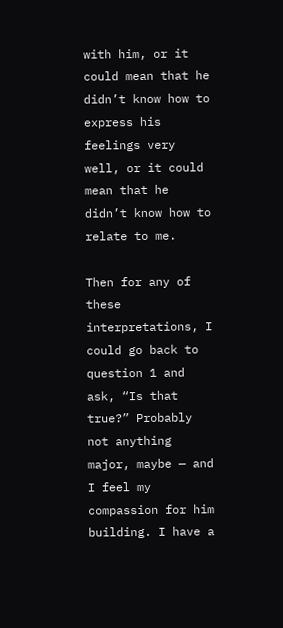with him, or it could mean that he didn’t know how to express his feelings very well, or it could mean that he didn’t know how to relate to me.

Then for any of these interpretations, I could go back to question 1 and ask, “Is that true?” Probably not anything major, maybe — and I feel my compassion for him building. I have a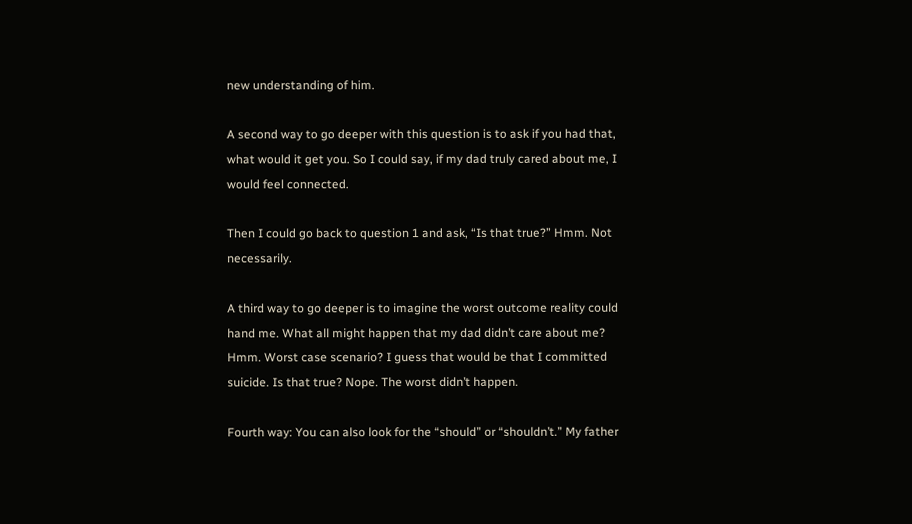new understanding of him.

A second way to go deeper with this question is to ask if you had that, what would it get you. So I could say, if my dad truly cared about me, I would feel connected.

Then I could go back to question 1 and ask, “Is that true?” Hmm. Not necessarily.

A third way to go deeper is to imagine the worst outcome reality could hand me. What all might happen that my dad didn’t care about me? Hmm. Worst case scenario? I guess that would be that I committed suicide. Is that true? Nope. The worst didn’t happen.

Fourth way: You can also look for the “should” or “shouldn’t.” My father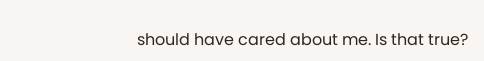should have cared about me. Is that true?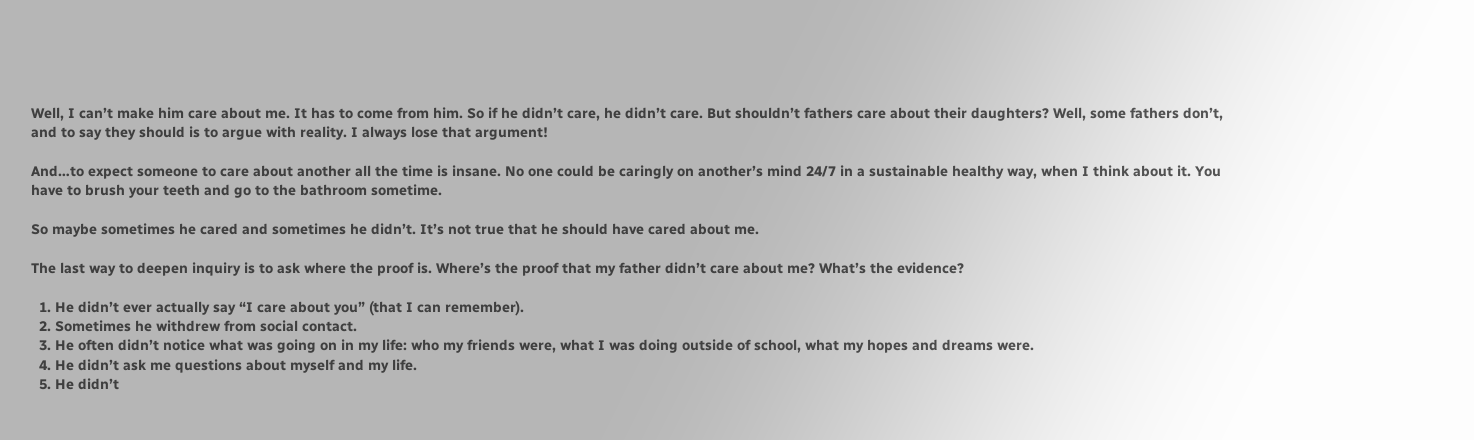Well, I can’t make him care about me. It has to come from him. So if he didn’t care, he didn’t care. But shouldn’t fathers care about their daughters? Well, some fathers don’t, and to say they should is to argue with reality. I always lose that argument!

And…to expect someone to care about another all the time is insane. No one could be caringly on another’s mind 24/7 in a sustainable healthy way, when I think about it. You have to brush your teeth and go to the bathroom sometime.

So maybe sometimes he cared and sometimes he didn’t. It’s not true that he should have cared about me.

The last way to deepen inquiry is to ask where the proof is. Where’s the proof that my father didn’t care about me? What’s the evidence?

  1. He didn’t ever actually say “I care about you” (that I can remember).
  2. Sometimes he withdrew from social contact.
  3. He often didn’t notice what was going on in my life: who my friends were, what I was doing outside of school, what my hopes and dreams were.
  4. He didn’t ask me questions about myself and my life.
  5. He didn’t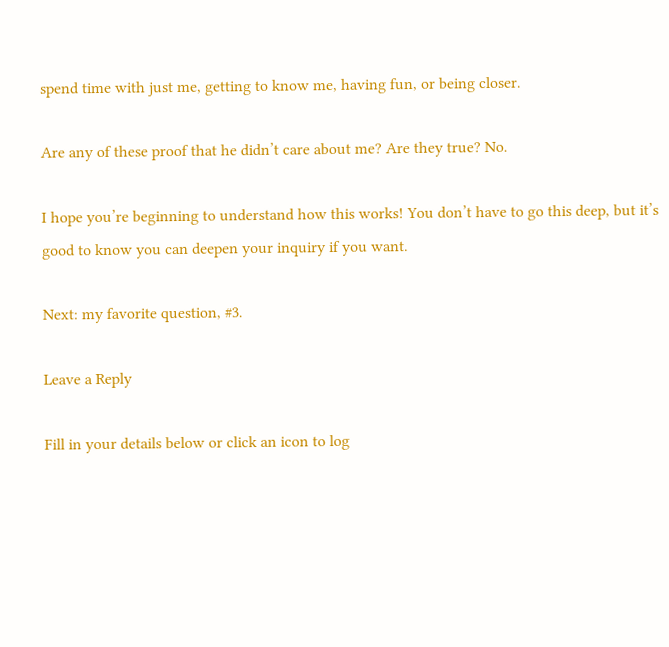spend time with just me, getting to know me, having fun, or being closer.

Are any of these proof that he didn’t care about me? Are they true? No.

I hope you’re beginning to understand how this works! You don’t have to go this deep, but it’s good to know you can deepen your inquiry if you want.

Next: my favorite question, #3.

Leave a Reply

Fill in your details below or click an icon to log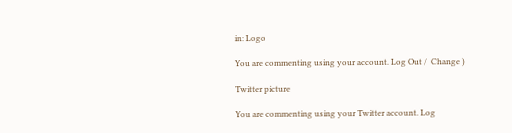in: Logo

You are commenting using your account. Log Out /  Change )

Twitter picture

You are commenting using your Twitter account. Log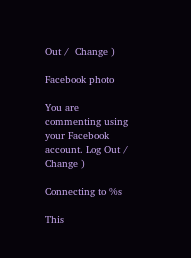Out /  Change )

Facebook photo

You are commenting using your Facebook account. Log Out /  Change )

Connecting to %s

This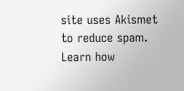site uses Akismet to reduce spam. Learn how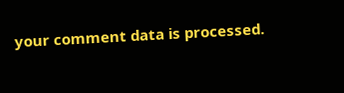your comment data is processed.